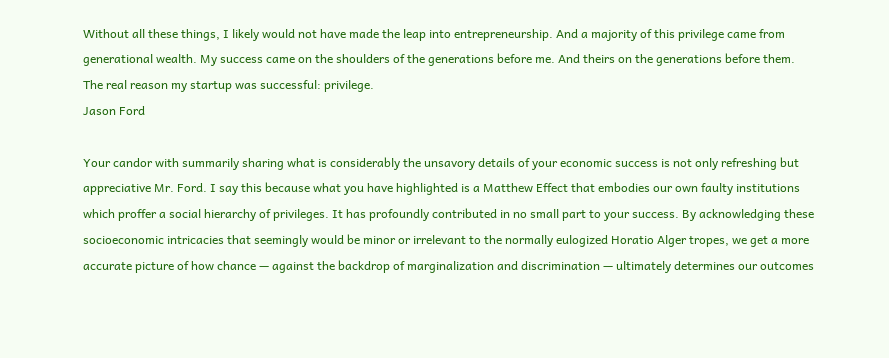Without all these things, I likely would not have made the leap into entrepreneurship. And a majority of this privilege came from generational wealth. My success came on the shoulders of the generations before me. And theirs on the generations before them.
The real reason my startup was successful: privilege.
Jason Ford

Your candor with summarily sharing what is considerably the unsavory details of your economic success is not only refreshing but appreciative Mr. Ford. I say this because what you have highlighted is a Matthew Effect that embodies our own faulty institutions which proffer a social hierarchy of privileges. It has profoundly contributed in no small part to your success. By acknowledging these socioeconomic intricacies that seemingly would be minor or irrelevant to the normally eulogized Horatio Alger tropes, we get a more accurate picture of how chance — against the backdrop of marginalization and discrimination — ultimately determines our outcomes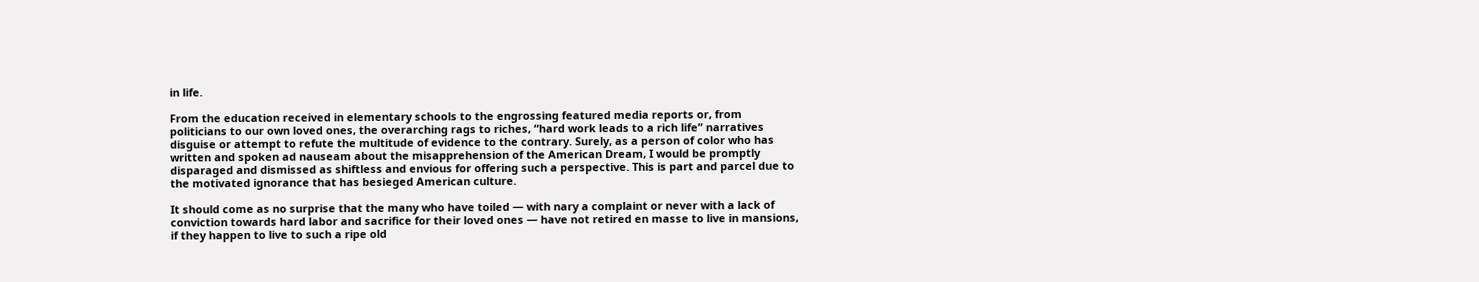in life.

From the education received in elementary schools to the engrossing featured media reports or, from politicians to our own loved ones, the overarching rags to riches, “hard work leads to a rich life” narratives disguise or attempt to refute the multitude of evidence to the contrary. Surely, as a person of color who has written and spoken ad nauseam about the misapprehension of the American Dream, I would be promptly disparaged and dismissed as shiftless and envious for offering such a perspective. This is part and parcel due to the motivated ignorance that has besieged American culture.

It should come as no surprise that the many who have toiled — with nary a complaint or never with a lack of conviction towards hard labor and sacrifice for their loved ones — have not retired en masse to live in mansions, if they happen to live to such a ripe old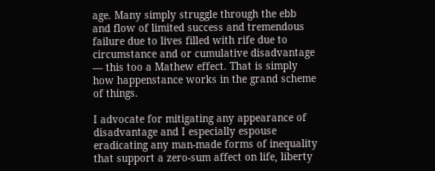age. Many simply struggle through the ebb and flow of limited success and tremendous failure due to lives filled with rife due to circumstance and or cumulative disadvantage — this too a Mathew effect. That is simply how happenstance works in the grand scheme of things.

I advocate for mitigating any appearance of disadvantage and I especially espouse eradicating any man-made forms of inequality that support a zero-sum affect on life, liberty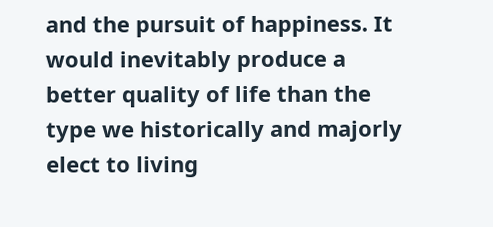and the pursuit of happiness. It would inevitably produce a better quality of life than the type we historically and majorly elect to living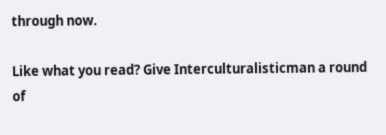through now.

Like what you read? Give Interculturalisticman a round of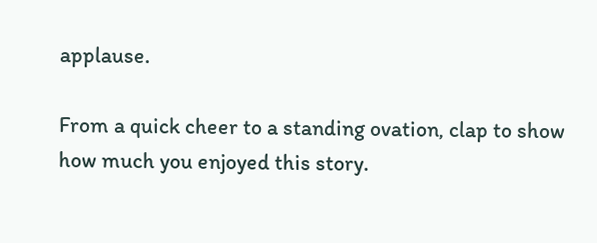applause.

From a quick cheer to a standing ovation, clap to show how much you enjoyed this story.